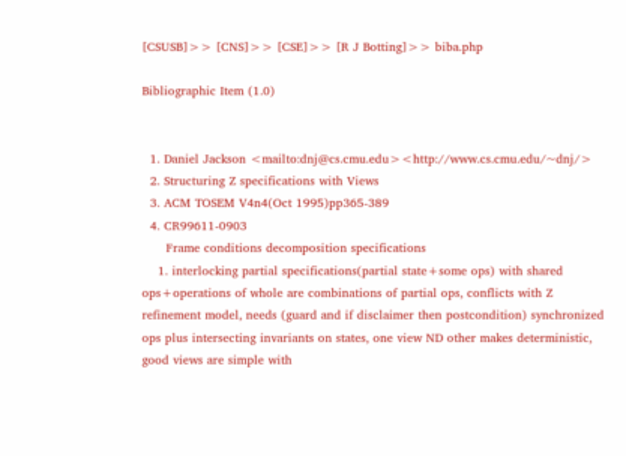[CSUSB]>> [CNS]>> [CSE]>> [R J Botting]>> biba.php

Bibliographic Item (1.0)


  1. Daniel Jackson <mailto:dnj@cs.cmu.edu><http://www.cs.cmu.edu/~dnj/>
  2. Structuring Z specifications with Views
  3. ACM TOSEM V4n4(Oct 1995)pp365-389
  4. CR99611-0903
      Frame conditions decomposition specifications
    1. interlocking partial specifications(partial state+some ops) with shared ops+operations of whole are combinations of partial ops, conflicts with Z refinement model, needs (guard and if disclaimer then postcondition) synchronized ops plus intersecting invariants on states, one view ND other makes deterministic, good views are simple with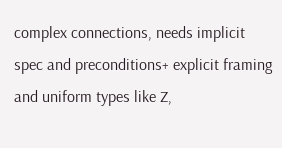complex connections, needs implicit spec and preconditions+ explicit framing and uniform types like Z,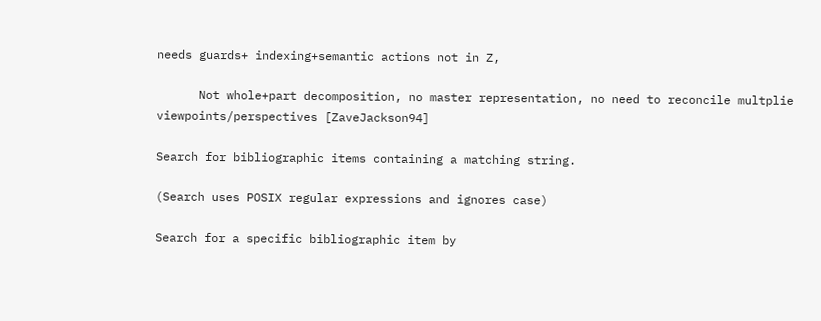needs guards+ indexing+semantic actions not in Z,

      Not whole+part decomposition, no master representation, no need to reconcile multplie viewpoints/perspectives [ZaveJackson94]

Search for bibliographic items containing a matching string.

(Search uses POSIX regular expressions and ignores case)

Search for a specific bibliographic item by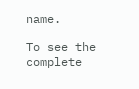name.

To see the complete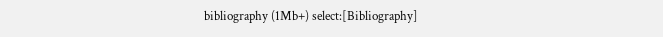bibliography (1Mb+) select:[Bibliography]